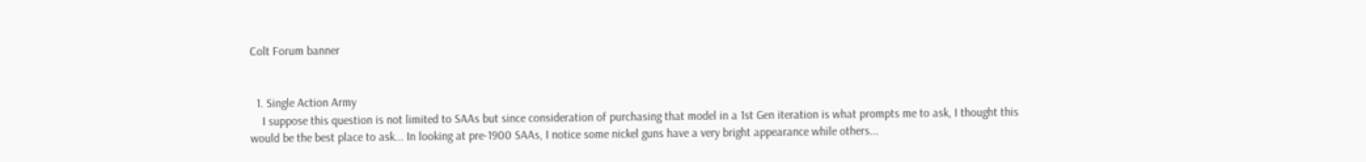Colt Forum banner


  1. Single Action Army
    I suppose this question is not limited to SAAs but since consideration of purchasing that model in a 1st Gen iteration is what prompts me to ask, I thought this would be the best place to ask... In looking at pre-1900 SAAs, I notice some nickel guns have a very bright appearance while others...